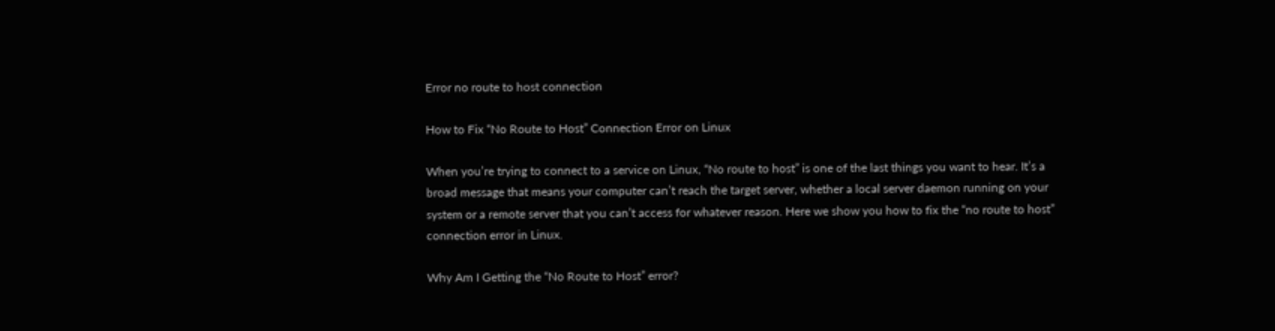Error no route to host connection

How to Fix “No Route to Host” Connection Error on Linux

When you’re trying to connect to a service on Linux, “No route to host” is one of the last things you want to hear. It’s a broad message that means your computer can’t reach the target server, whether a local server daemon running on your system or a remote server that you can’t access for whatever reason. Here we show you how to fix the “no route to host” connection error in Linux.

Why Am I Getting the “No Route to Host” error?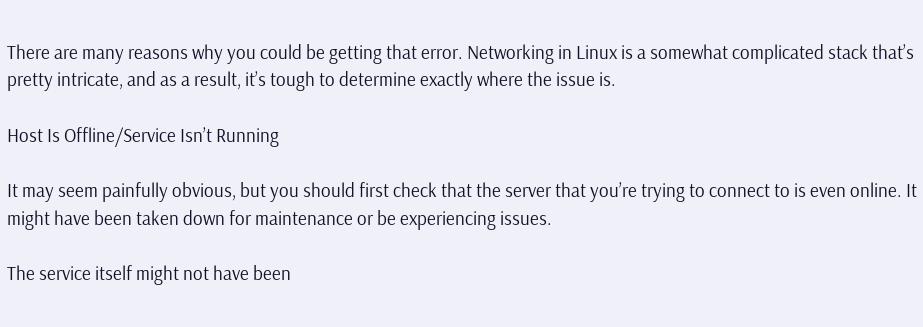There are many reasons why you could be getting that error. Networking in Linux is a somewhat complicated stack that’s pretty intricate, and as a result, it’s tough to determine exactly where the issue is.

Host Is Offline/Service Isn’t Running

It may seem painfully obvious, but you should first check that the server that you’re trying to connect to is even online. It might have been taken down for maintenance or be experiencing issues.

The service itself might not have been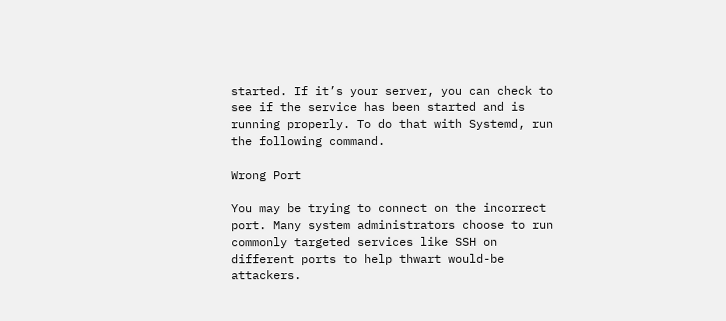started. If it’s your server, you can check to see if the service has been started and is running properly. To do that with Systemd, run the following command.

Wrong Port

You may be trying to connect on the incorrect port. Many system administrators choose to run commonly targeted services like SSH on different ports to help thwart would-be attackers.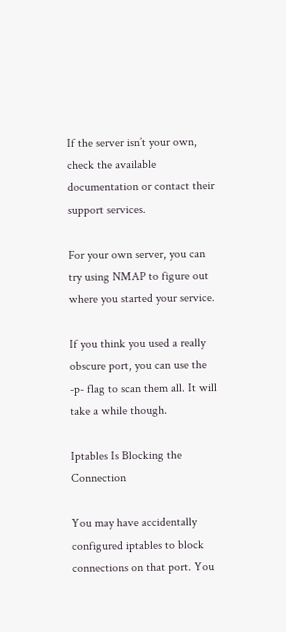If the server isn’t your own, check the available documentation or contact their support services.

For your own server, you can try using NMAP to figure out where you started your service.

If you think you used a really obscure port, you can use the -p- flag to scan them all. It will take a while though.

Iptables Is Blocking the Connection

You may have accidentally configured iptables to block connections on that port. You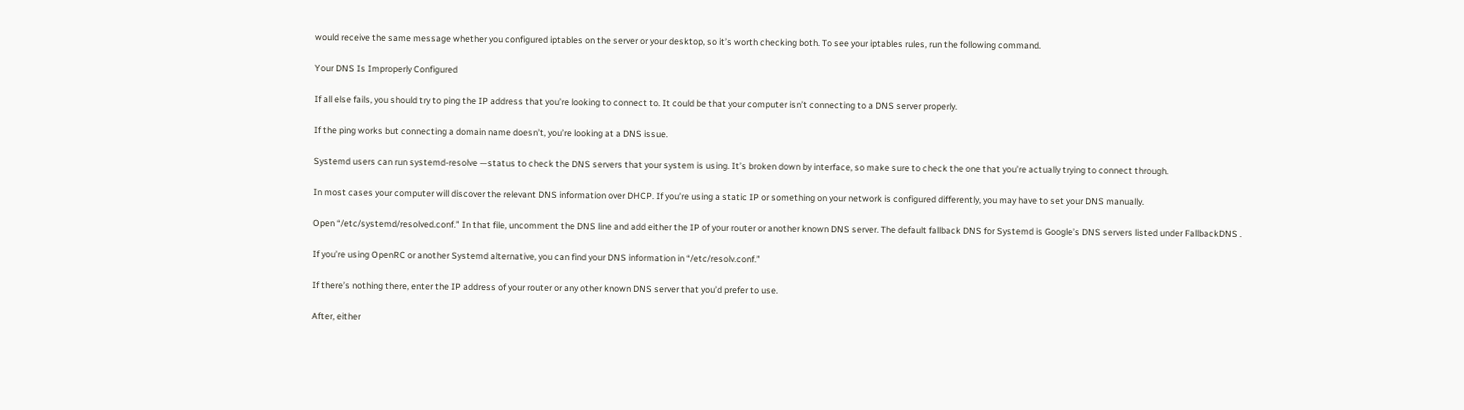would receive the same message whether you configured iptables on the server or your desktop, so it’s worth checking both. To see your iptables rules, run the following command.

Your DNS Is Improperly Configured

If all else fails, you should try to ping the IP address that you’re looking to connect to. It could be that your computer isn’t connecting to a DNS server properly.

If the ping works but connecting a domain name doesn’t, you’re looking at a DNS issue.

Systemd users can run systemd-resolve —status to check the DNS servers that your system is using. It’s broken down by interface, so make sure to check the one that you’re actually trying to connect through.

In most cases your computer will discover the relevant DNS information over DHCP. If you’re using a static IP or something on your network is configured differently, you may have to set your DNS manually.

Open “/etc/systemd/resolved.conf.” In that file, uncomment the DNS line and add either the IP of your router or another known DNS server. The default fallback DNS for Systemd is Google’s DNS servers listed under FallbackDNS .

If you’re using OpenRC or another Systemd alternative, you can find your DNS information in “/etc/resolv.conf.”

If there’s nothing there, enter the IP address of your router or any other known DNS server that you’d prefer to use.

After, either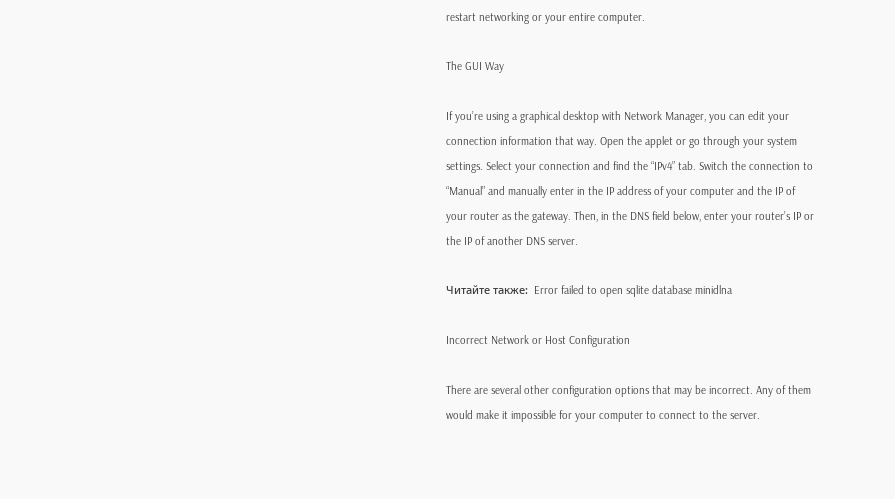restart networking or your entire computer.

The GUI Way

If you’re using a graphical desktop with Network Manager, you can edit your connection information that way. Open the applet or go through your system settings. Select your connection and find the “IPv4” tab. Switch the connection to “Manual” and manually enter in the IP address of your computer and the IP of your router as the gateway. Then, in the DNS field below, enter your router’s IP or the IP of another DNS server.

Читайте также:  Error failed to open sqlite database minidlna

Incorrect Network or Host Configuration

There are several other configuration options that may be incorrect. Any of them would make it impossible for your computer to connect to the server.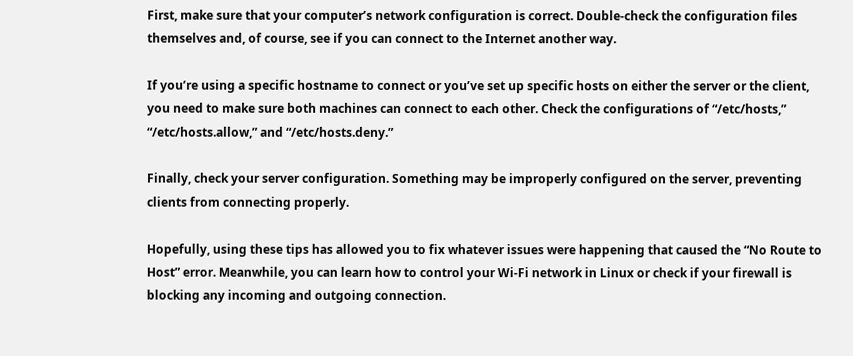First, make sure that your computer’s network configuration is correct. Double-check the configuration files themselves and, of course, see if you can connect to the Internet another way.

If you’re using a specific hostname to connect or you’ve set up specific hosts on either the server or the client, you need to make sure both machines can connect to each other. Check the configurations of “/etc/hosts,” “/etc/hosts.allow,” and “/etc/hosts.deny.”

Finally, check your server configuration. Something may be improperly configured on the server, preventing clients from connecting properly.

Hopefully, using these tips has allowed you to fix whatever issues were happening that caused the “No Route to Host” error. Meanwhile, you can learn how to control your Wi-Fi network in Linux or check if your firewall is blocking any incoming and outgoing connection.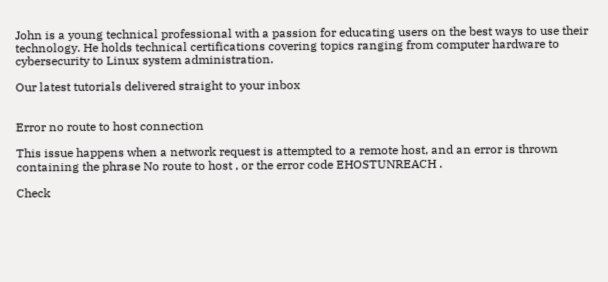John is a young technical professional with a passion for educating users on the best ways to use their technology. He holds technical certifications covering topics ranging from computer hardware to cybersecurity to Linux system administration.

Our latest tutorials delivered straight to your inbox


Error no route to host connection

This issue happens when a network request is attempted to a remote host, and an error is thrown containing the phrase No route to host , or the error code EHOSTUNREACH .

Check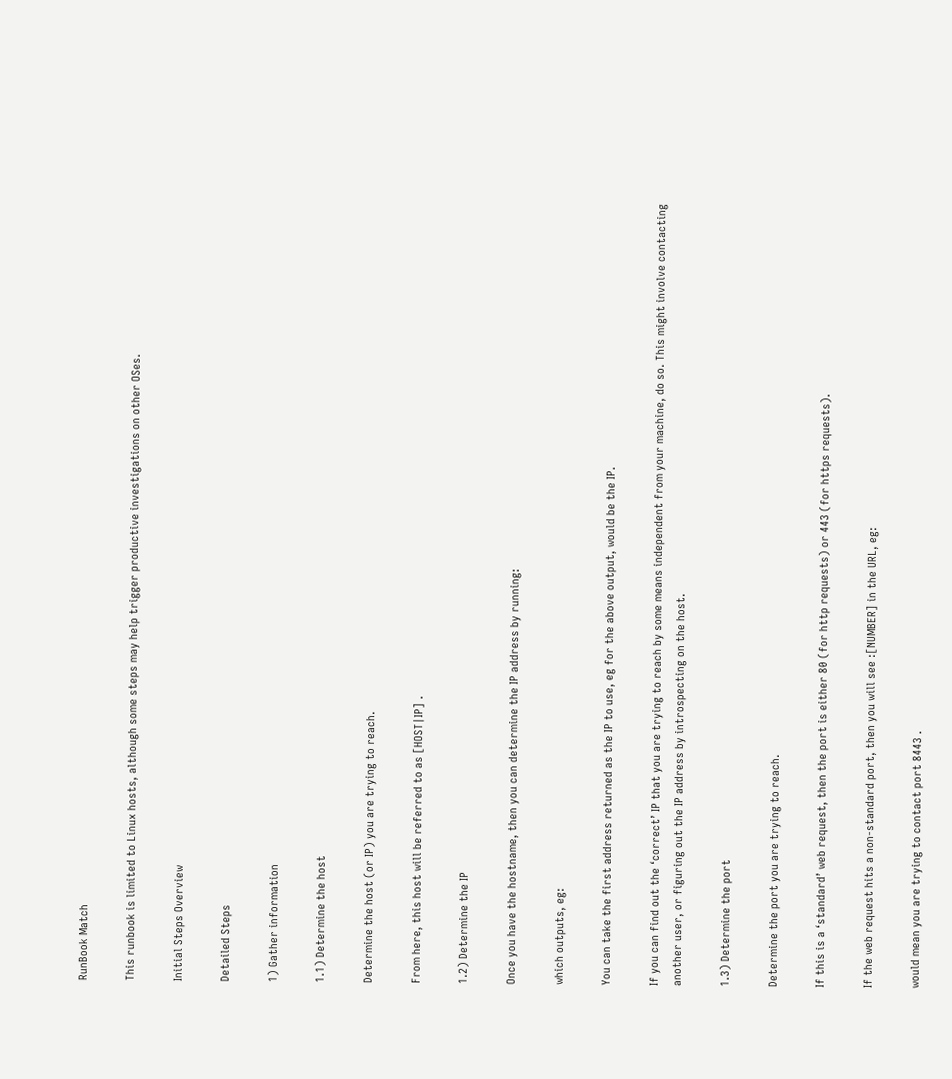RunBook Match

This runbook is limited to Linux hosts, although some steps may help trigger productive investigations on other OSes.

Initial Steps Overview

Detailed Steps

1) Gather information

1.1) Determine the host

Determine the host (or IP) you are trying to reach.

From here, this host will be referred to as [HOST|IP] .

1.2) Determine the IP

Once you have the hostname, then you can determine the IP address by running:

which outputs, eg:

You can take the first address returned as the IP to use, eg for the above output, would be the IP.

If you can find out the ‘correct’ IP that you are trying to reach by some means independent from your machine, do so. This might involve contacting another user, or figuring out the IP address by introspecting on the host.

1.3) Determine the port

Determine the port you are trying to reach.

If this is a ‘standard’ web request, then the port is either 80 (for http requests) or 443 (for https requests).

If the web request hits a non-standard port, then you will see :[NUMBER] in the URL, eg:

would mean you are trying to contact port 8443 .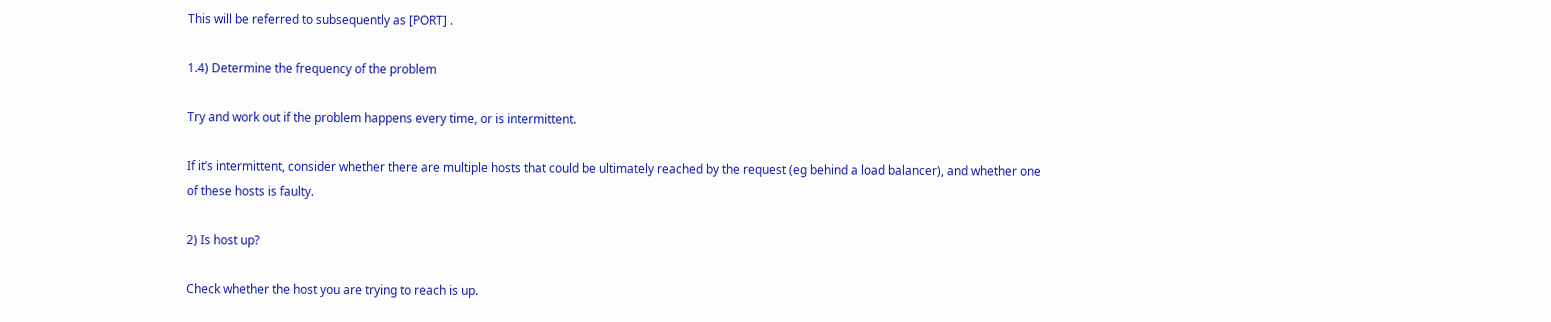This will be referred to subsequently as [PORT] .

1.4) Determine the frequency of the problem

Try and work out if the problem happens every time, or is intermittent.

If it’s intermittent, consider whether there are multiple hosts that could be ultimately reached by the request (eg behind a load balancer), and whether one of these hosts is faulty.

2) Is host up?

Check whether the host you are trying to reach is up.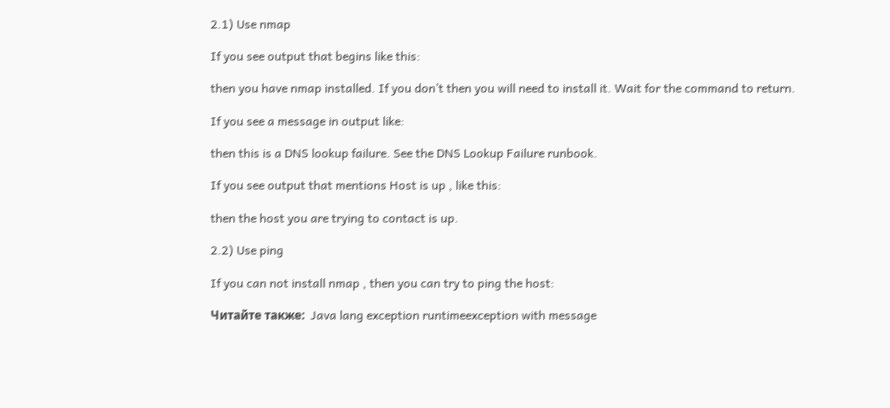2.1) Use nmap

If you see output that begins like this:

then you have nmap installed. If you don’t then you will need to install it. Wait for the command to return.

If you see a message in output like:

then this is a DNS lookup failure. See the DNS Lookup Failure runbook.

If you see output that mentions Host is up , like this:

then the host you are trying to contact is up.

2.2) Use ping

If you can not install nmap , then you can try to ping the host:

Читайте также:  Java lang exception runtimeexception with message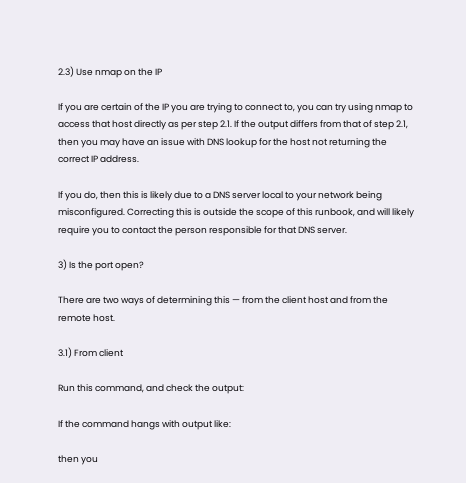2.3) Use nmap on the IP

If you are certain of the IP you are trying to connect to, you can try using nmap to access that host directly as per step 2.1. If the output differs from that of step 2.1, then you may have an issue with DNS lookup for the host not returning the correct IP address.

If you do, then this is likely due to a DNS server local to your network being misconfigured. Correcting this is outside the scope of this runbook, and will likely require you to contact the person responsible for that DNS server.

3) Is the port open?

There are two ways of determining this — from the client host and from the remote host.

3.1) From client

Run this command, and check the output:

If the command hangs with output like:

then you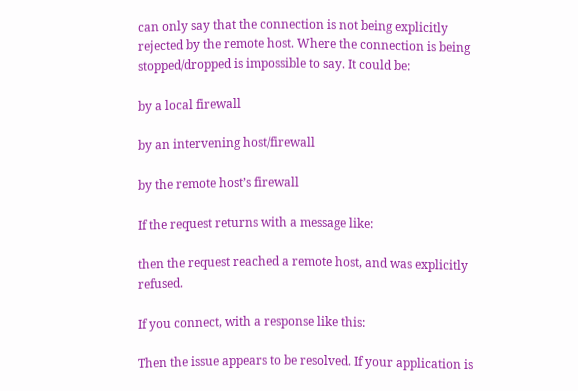can only say that the connection is not being explicitly rejected by the remote host. Where the connection is being stopped/dropped is impossible to say. It could be:

by a local firewall

by an intervening host/firewall

by the remote host’s firewall

If the request returns with a message like:

then the request reached a remote host, and was explicitly refused.

If you connect, with a response like this:

Then the issue appears to be resolved. If your application is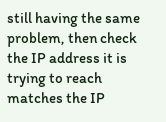still having the same problem, then check the IP address it is trying to reach matches the IP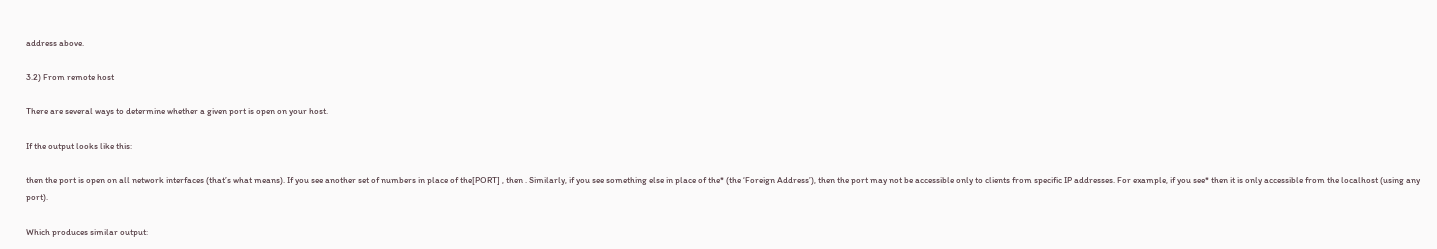address above.

3.2) From remote host

There are several ways to determine whether a given port is open on your host.

If the output looks like this:

then the port is open on all network interfaces (that’s what means). If you see another set of numbers in place of the[PORT] , then . Similarly, if you see something else in place of the* (the ‘Foreign Address’), then the port may not be accessible only to clients from specific IP addresses. For example, if you see* then it is only accessible from the localhost (using any port).

Which produces similar output: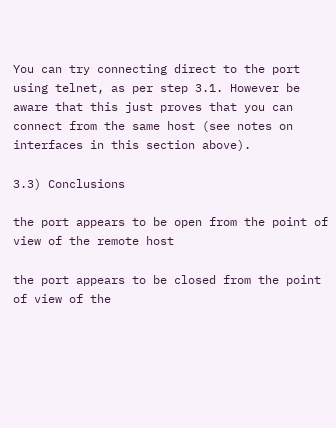You can try connecting direct to the port using telnet, as per step 3.1. However be aware that this just proves that you can connect from the same host (see notes on interfaces in this section above).

3.3) Conclusions

the port appears to be open from the point of view of the remote host

the port appears to be closed from the point of view of the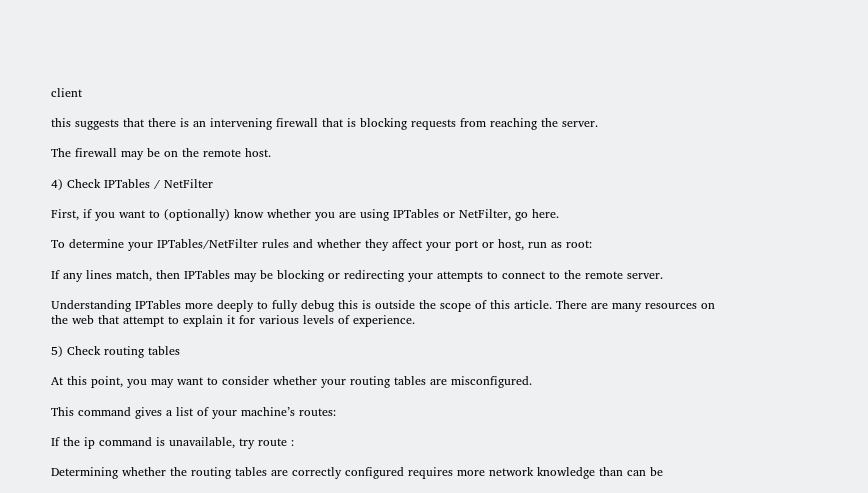client

this suggests that there is an intervening firewall that is blocking requests from reaching the server.

The firewall may be on the remote host.

4) Check IPTables / NetFilter

First, if you want to (optionally) know whether you are using IPTables or NetFilter, go here.

To determine your IPTables/NetFilter rules and whether they affect your port or host, run as root:

If any lines match, then IPTables may be blocking or redirecting your attempts to connect to the remote server.

Understanding IPTables more deeply to fully debug this is outside the scope of this article. There are many resources on the web that attempt to explain it for various levels of experience.

5) Check routing tables

At this point, you may want to consider whether your routing tables are misconfigured.

This command gives a list of your machine’s routes:

If the ip command is unavailable, try route :

Determining whether the routing tables are correctly configured requires more network knowledge than can be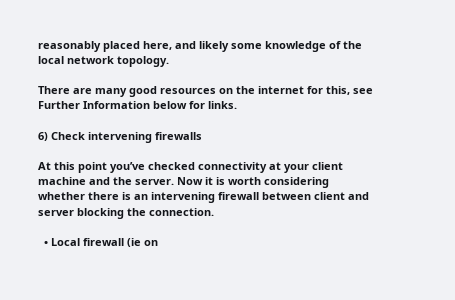reasonably placed here, and likely some knowledge of the local network topology.

There are many good resources on the internet for this, see Further Information below for links.

6) Check intervening firewalls

At this point you’ve checked connectivity at your client machine and the server. Now it is worth considering whether there is an intervening firewall between client and server blocking the connection.

  • Local firewall (ie on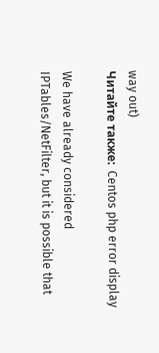way out)
Читайте также:  Centos php error display

We have already considered IPTables/NetFilter, but it is possible that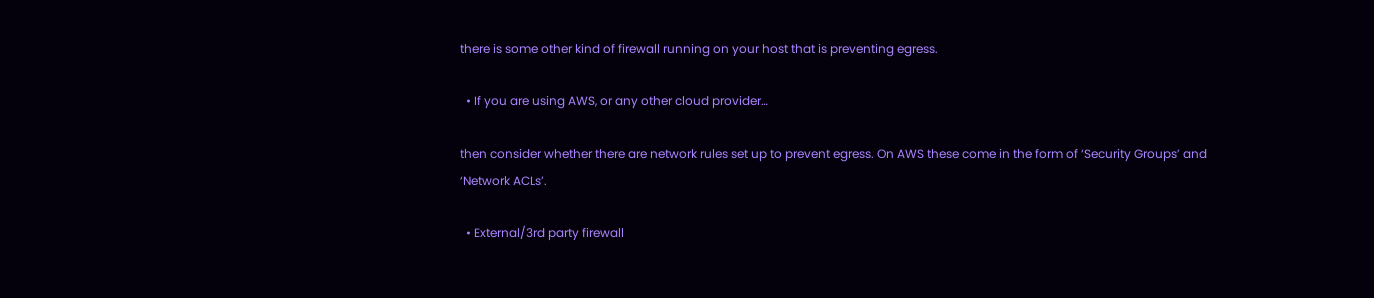there is some other kind of firewall running on your host that is preventing egress.

  • If you are using AWS, or any other cloud provider…

then consider whether there are network rules set up to prevent egress. On AWS these come in the form of ‘Security Groups’ and ‘Network ACLs’.

  • External/3rd party firewall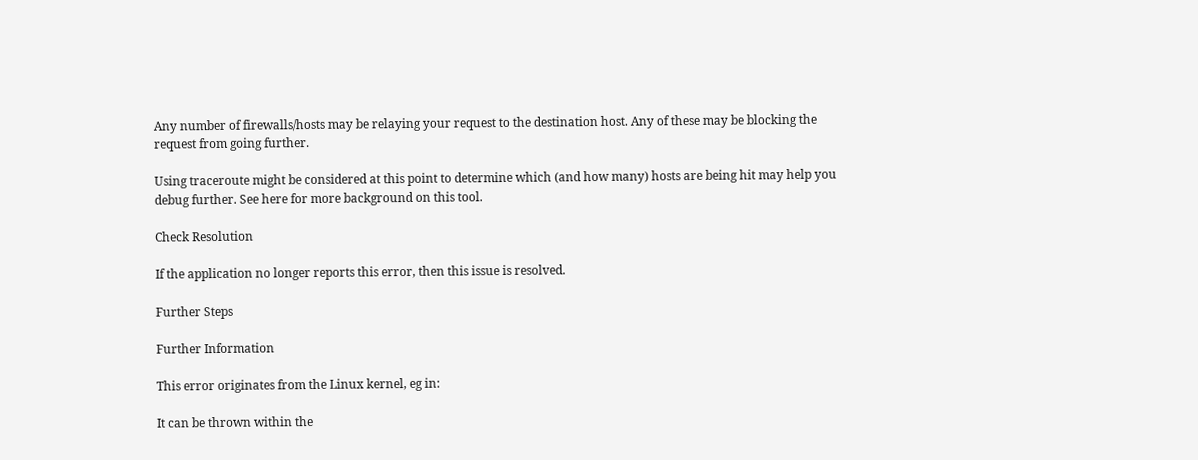Any number of firewalls/hosts may be relaying your request to the destination host. Any of these may be blocking the request from going further.

Using traceroute might be considered at this point to determine which (and how many) hosts are being hit may help you debug further. See here for more background on this tool.

Check Resolution

If the application no longer reports this error, then this issue is resolved.

Further Steps

Further Information

This error originates from the Linux kernel, eg in:

It can be thrown within the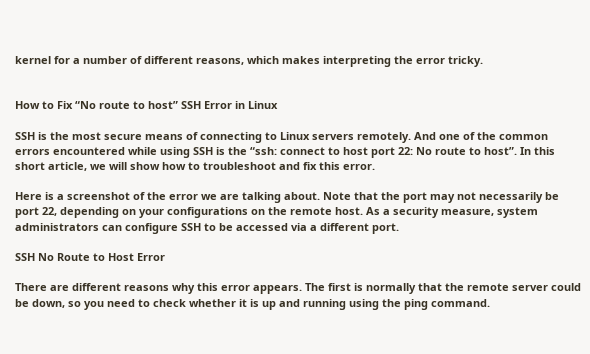kernel for a number of different reasons, which makes interpreting the error tricky.


How to Fix “No route to host” SSH Error in Linux

SSH is the most secure means of connecting to Linux servers remotely. And one of the common errors encountered while using SSH is the “ssh: connect to host port 22: No route to host”. In this short article, we will show how to troubleshoot and fix this error.

Here is a screenshot of the error we are talking about. Note that the port may not necessarily be port 22, depending on your configurations on the remote host. As a security measure, system administrators can configure SSH to be accessed via a different port.

SSH No Route to Host Error

There are different reasons why this error appears. The first is normally that the remote server could be down, so you need to check whether it is up and running using the ping command.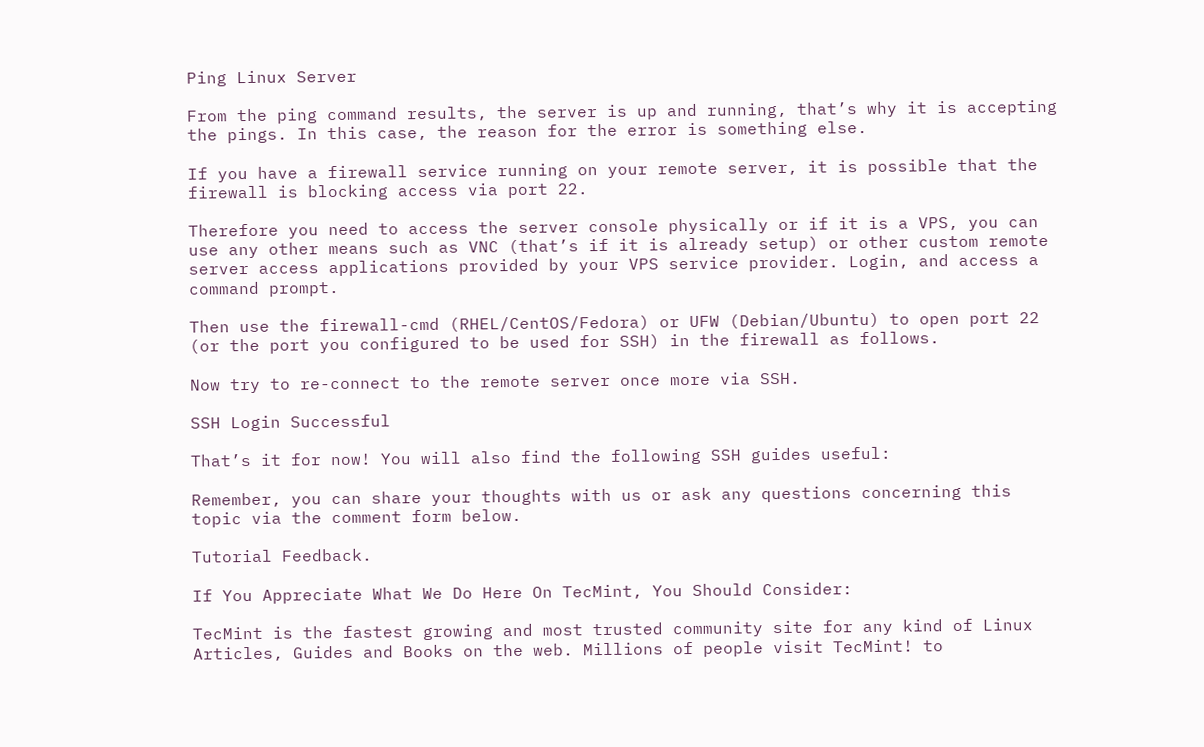Ping Linux Server

From the ping command results, the server is up and running, that’s why it is accepting the pings. In this case, the reason for the error is something else.

If you have a firewall service running on your remote server, it is possible that the firewall is blocking access via port 22.

Therefore you need to access the server console physically or if it is a VPS, you can use any other means such as VNC (that’s if it is already setup) or other custom remote server access applications provided by your VPS service provider. Login, and access a command prompt.

Then use the firewall-cmd (RHEL/CentOS/Fedora) or UFW (Debian/Ubuntu) to open port 22 (or the port you configured to be used for SSH) in the firewall as follows.

Now try to re-connect to the remote server once more via SSH.

SSH Login Successful

That’s it for now! You will also find the following SSH guides useful:

Remember, you can share your thoughts with us or ask any questions concerning this topic via the comment form below.

Tutorial Feedback.

If You Appreciate What We Do Here On TecMint, You Should Consider:

TecMint is the fastest growing and most trusted community site for any kind of Linux Articles, Guides and Books on the web. Millions of people visit TecMint! to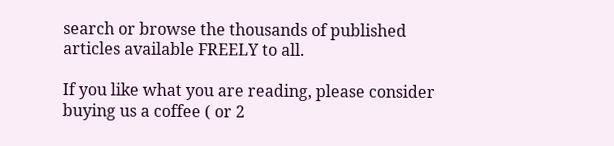search or browse the thousands of published articles available FREELY to all.

If you like what you are reading, please consider buying us a coffee ( or 2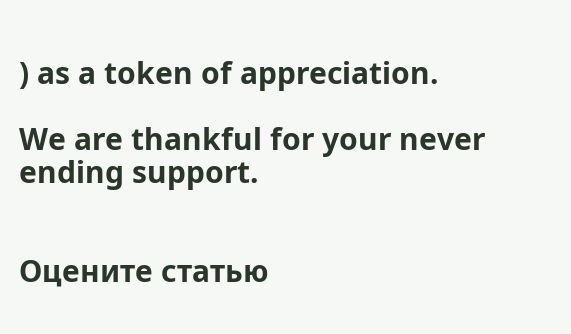) as a token of appreciation.

We are thankful for your never ending support.


Оцените статью